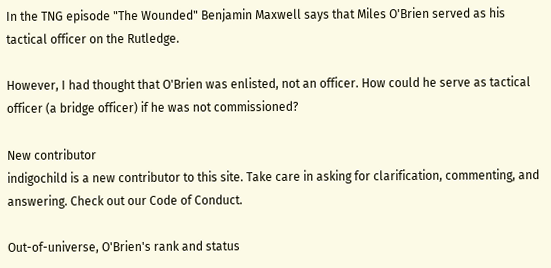In the TNG episode "The Wounded" Benjamin Maxwell says that Miles O'Brien served as his tactical officer on the Rutledge.

However, I had thought that O'Brien was enlisted, not an officer. How could he serve as tactical officer (a bridge officer) if he was not commissioned?

New contributor
indigochild is a new contributor to this site. Take care in asking for clarification, commenting, and answering. Check out our Code of Conduct.

Out-of-universe, O'Brien's rank and status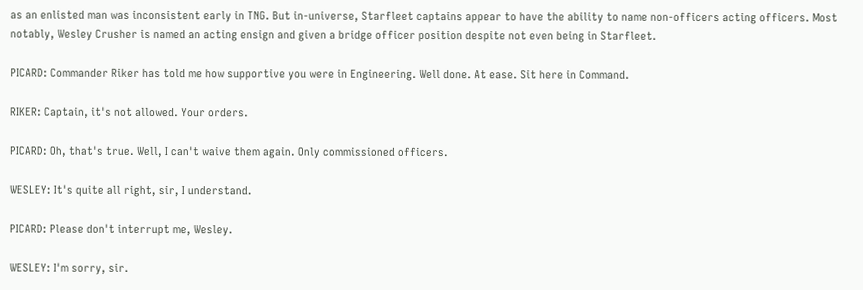as an enlisted man was inconsistent early in TNG. But in-universe, Starfleet captains appear to have the ability to name non-officers acting officers. Most notably, Wesley Crusher is named an acting ensign and given a bridge officer position despite not even being in Starfleet.

PICARD: Commander Riker has told me how supportive you were in Engineering. Well done. At ease. Sit here in Command.

RIKER: Captain, it's not allowed. Your orders.

PICARD: Oh, that's true. Well, I can't waive them again. Only commissioned officers.

WESLEY: It's quite all right, sir, I understand.

PICARD: Please don't interrupt me, Wesley.

WESLEY: I'm sorry, sir.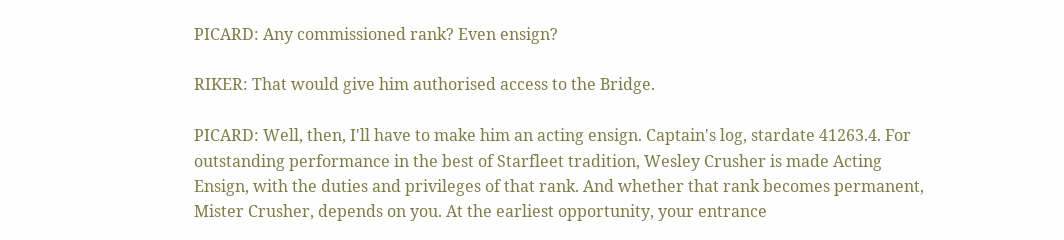PICARD: Any commissioned rank? Even ensign?

RIKER: That would give him authorised access to the Bridge.

PICARD: Well, then, I'll have to make him an acting ensign. Captain's log, stardate 41263.4. For outstanding performance in the best of Starfleet tradition, Wesley Crusher is made Acting Ensign, with the duties and privileges of that rank. And whether that rank becomes permanent, Mister Crusher, depends on you. At the earliest opportunity, your entrance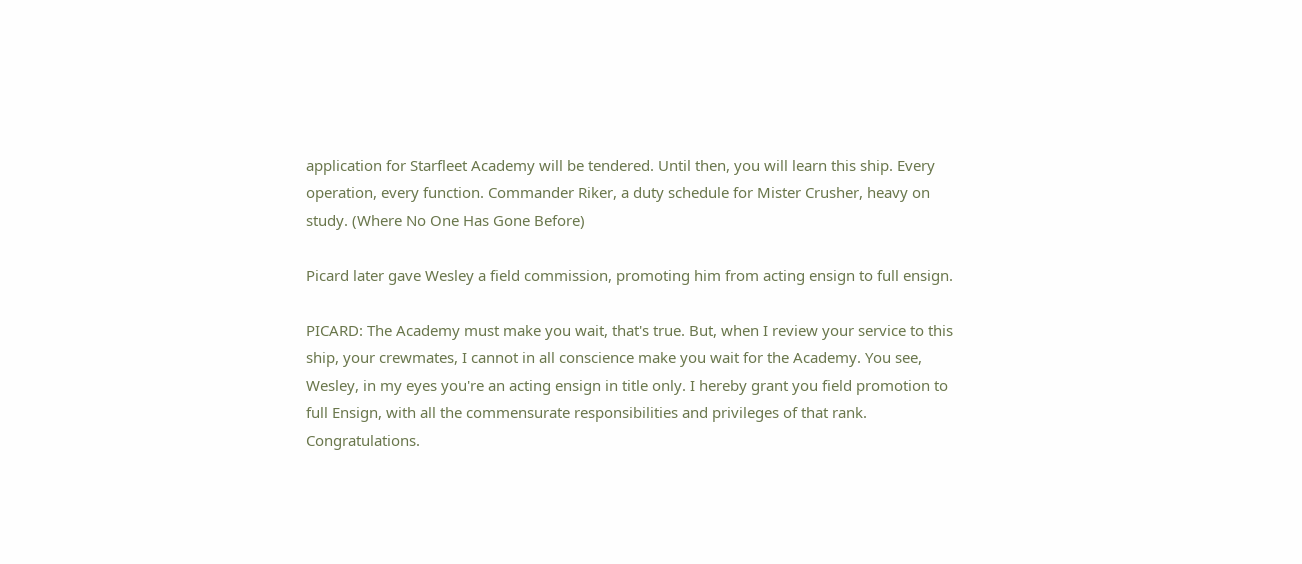application for Starfleet Academy will be tendered. Until then, you will learn this ship. Every operation, every function. Commander Riker, a duty schedule for Mister Crusher, heavy on study. (Where No One Has Gone Before)

Picard later gave Wesley a field commission, promoting him from acting ensign to full ensign.

PICARD: The Academy must make you wait, that's true. But, when I review your service to this ship, your crewmates, I cannot in all conscience make you wait for the Academy. You see, Wesley, in my eyes you're an acting ensign in title only. I hereby grant you field promotion to full Ensign, with all the commensurate responsibilities and privileges of that rank. Congratulations.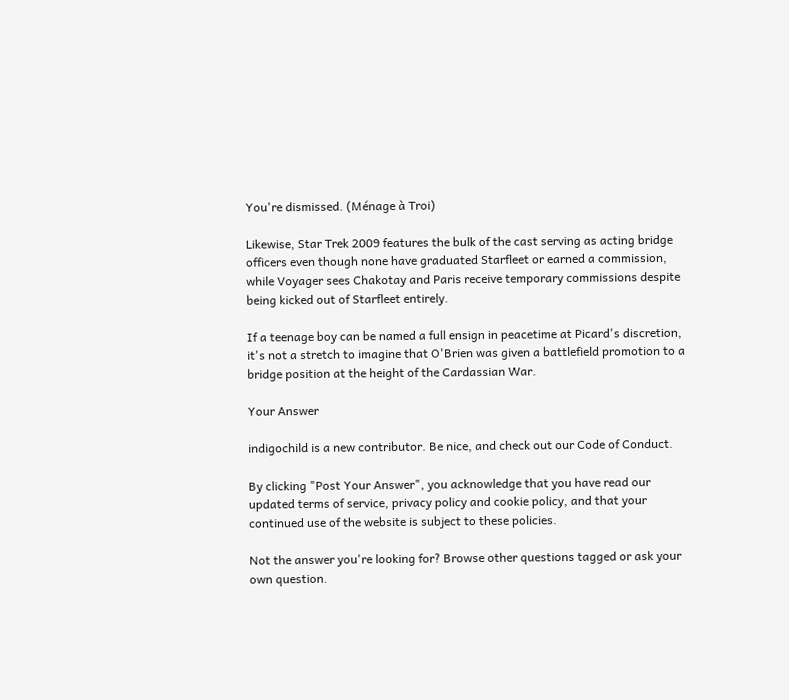You're dismissed. (Ménage à Troi)

Likewise, Star Trek 2009 features the bulk of the cast serving as acting bridge officers even though none have graduated Starfleet or earned a commission, while Voyager sees Chakotay and Paris receive temporary commissions despite being kicked out of Starfleet entirely.

If a teenage boy can be named a full ensign in peacetime at Picard's discretion, it's not a stretch to imagine that O'Brien was given a battlefield promotion to a bridge position at the height of the Cardassian War.

Your Answer

indigochild is a new contributor. Be nice, and check out our Code of Conduct.

By clicking "Post Your Answer", you acknowledge that you have read our updated terms of service, privacy policy and cookie policy, and that your continued use of the website is subject to these policies.

Not the answer you're looking for? Browse other questions tagged or ask your own question.